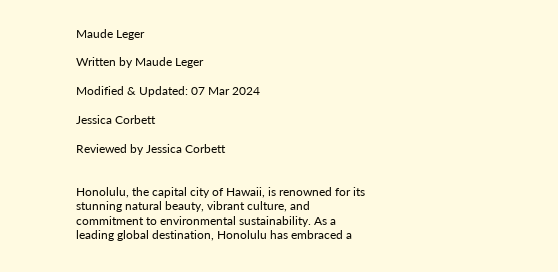Maude Leger

Written by Maude Leger

Modified & Updated: 07 Mar 2024

Jessica Corbett

Reviewed by Jessica Corbett


Honolulu, the capital city of Hawaii, is renowned for its stunning natural beauty, vibrant culture, and commitment to environmental sustainability. As a leading global destination, Honolulu has embraced a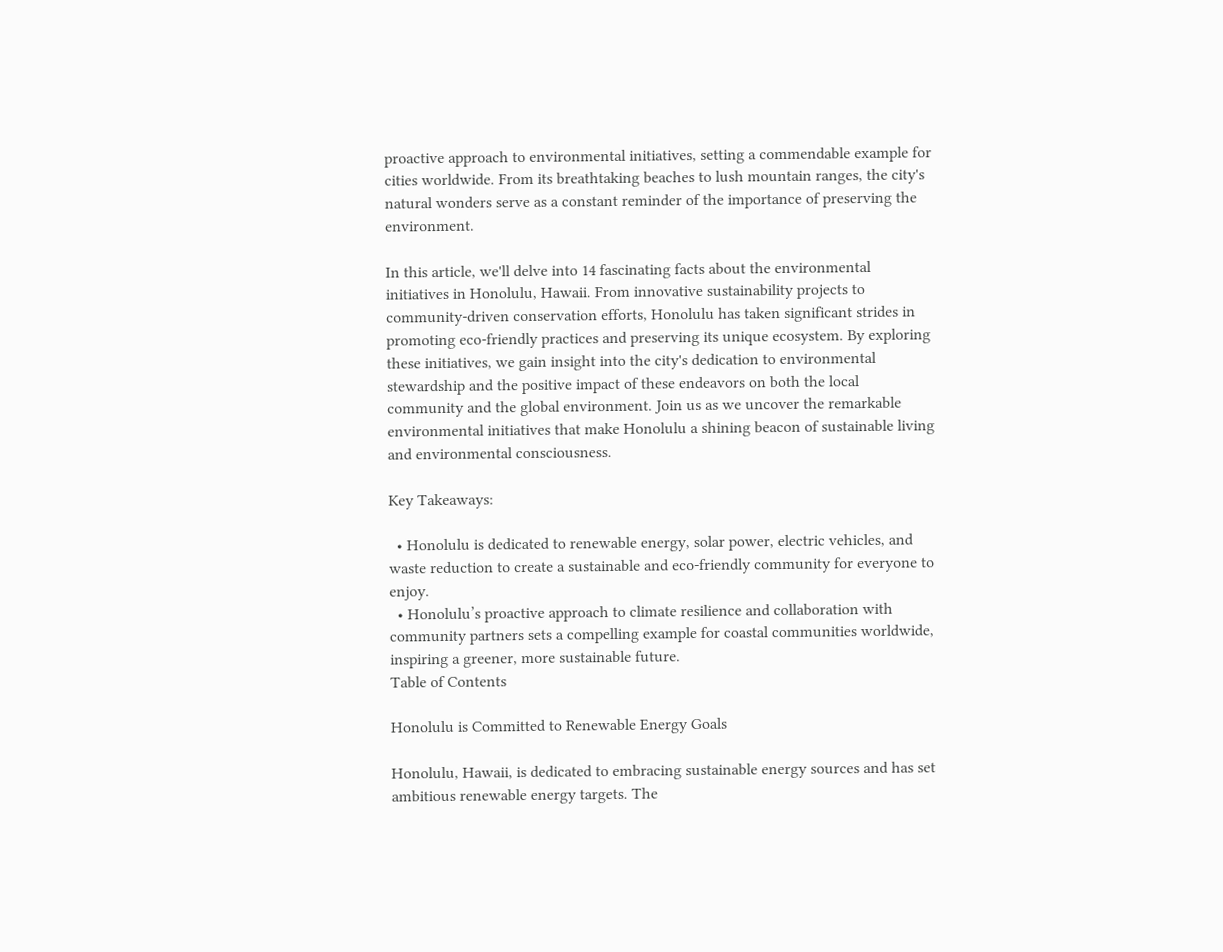proactive approach to environmental initiatives, setting a commendable example for cities worldwide. From its breathtaking beaches to lush mountain ranges, the city's natural wonders serve as a constant reminder of the importance of preserving the environment.

In this article, we'll delve into 14 fascinating facts about the environmental initiatives in Honolulu, Hawaii. From innovative sustainability projects to community-driven conservation efforts, Honolulu has taken significant strides in promoting eco-friendly practices and preserving its unique ecosystem. By exploring these initiatives, we gain insight into the city's dedication to environmental stewardship and the positive impact of these endeavors on both the local community and the global environment. Join us as we uncover the remarkable environmental initiatives that make Honolulu a shining beacon of sustainable living and environmental consciousness.

Key Takeaways:

  • Honolulu is dedicated to renewable energy, solar power, electric vehicles, and waste reduction to create a sustainable and eco-friendly community for everyone to enjoy.
  • Honolulu’s proactive approach to climate resilience and collaboration with community partners sets a compelling example for coastal communities worldwide, inspiring a greener, more sustainable future.
Table of Contents

Honolulu is Committed to Renewable Energy Goals

Honolulu, Hawaii, is dedicated to embracing sustainable energy sources and has set ambitious renewable energy targets. The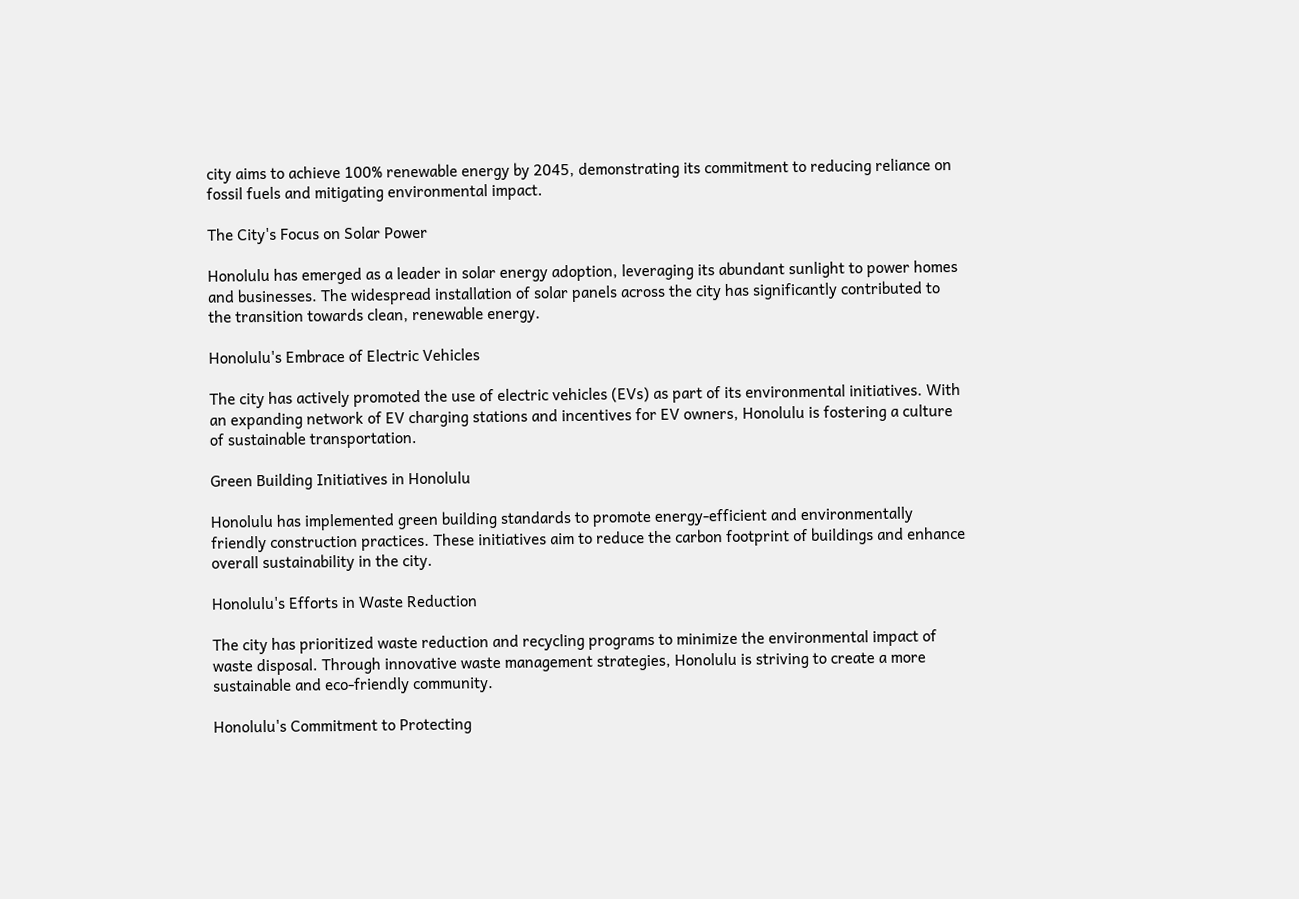city aims to achieve 100% renewable energy by 2045, demonstrating its commitment to reducing reliance on fossil fuels and mitigating environmental impact.

The City's Focus on Solar Power

Honolulu has emerged as a leader in solar energy adoption, leveraging its abundant sunlight to power homes and businesses. The widespread installation of solar panels across the city has significantly contributed to the transition towards clean, renewable energy.

Honolulu's Embrace of Electric Vehicles

The city has actively promoted the use of electric vehicles (EVs) as part of its environmental initiatives. With an expanding network of EV charging stations and incentives for EV owners, Honolulu is fostering a culture of sustainable transportation.

Green Building Initiatives in Honolulu

Honolulu has implemented green building standards to promote energy-efficient and environmentally friendly construction practices. These initiatives aim to reduce the carbon footprint of buildings and enhance overall sustainability in the city.

Honolulu's Efforts in Waste Reduction

The city has prioritized waste reduction and recycling programs to minimize the environmental impact of waste disposal. Through innovative waste management strategies, Honolulu is striving to create a more sustainable and eco-friendly community.

Honolulu's Commitment to Protecting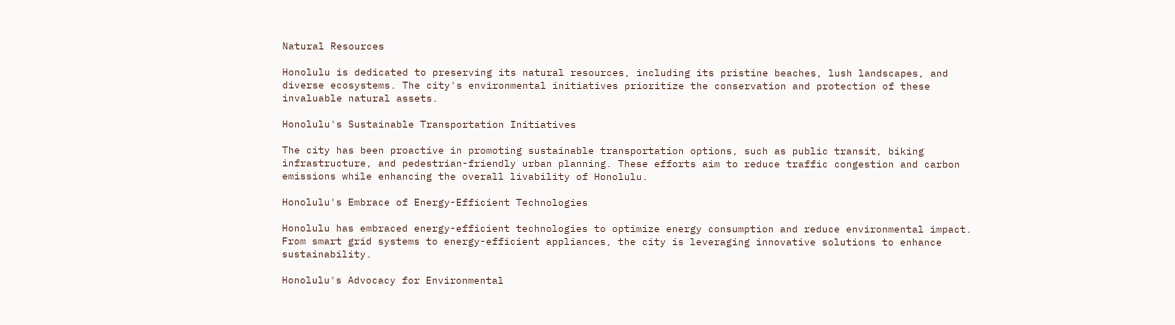Natural Resources

Honolulu is dedicated to preserving its natural resources, including its pristine beaches, lush landscapes, and diverse ecosystems. The city's environmental initiatives prioritize the conservation and protection of these invaluable natural assets.

Honolulu's Sustainable Transportation Initiatives

The city has been proactive in promoting sustainable transportation options, such as public transit, biking infrastructure, and pedestrian-friendly urban planning. These efforts aim to reduce traffic congestion and carbon emissions while enhancing the overall livability of Honolulu.

Honolulu's Embrace of Energy-Efficient Technologies

Honolulu has embraced energy-efficient technologies to optimize energy consumption and reduce environmental impact. From smart grid systems to energy-efficient appliances, the city is leveraging innovative solutions to enhance sustainability.

Honolulu's Advocacy for Environmental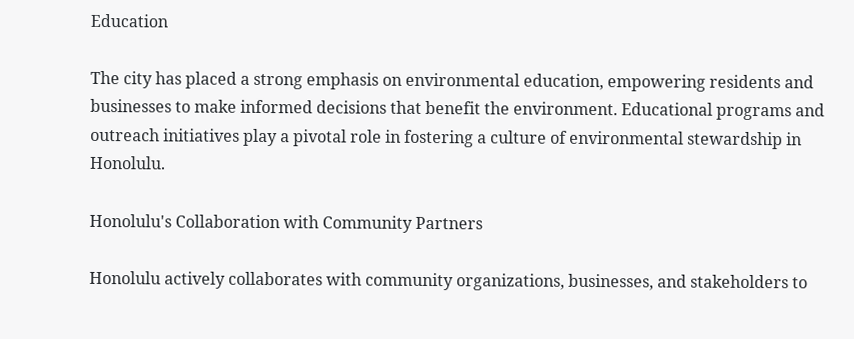Education

The city has placed a strong emphasis on environmental education, empowering residents and businesses to make informed decisions that benefit the environment. Educational programs and outreach initiatives play a pivotal role in fostering a culture of environmental stewardship in Honolulu.

Honolulu's Collaboration with Community Partners

Honolulu actively collaborates with community organizations, businesses, and stakeholders to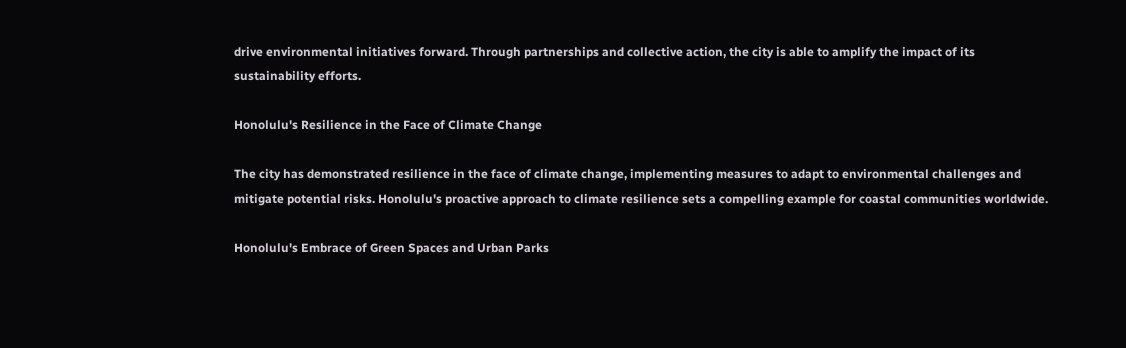drive environmental initiatives forward. Through partnerships and collective action, the city is able to amplify the impact of its sustainability efforts.

Honolulu's Resilience in the Face of Climate Change

The city has demonstrated resilience in the face of climate change, implementing measures to adapt to environmental challenges and mitigate potential risks. Honolulu's proactive approach to climate resilience sets a compelling example for coastal communities worldwide.

Honolulu's Embrace of Green Spaces and Urban Parks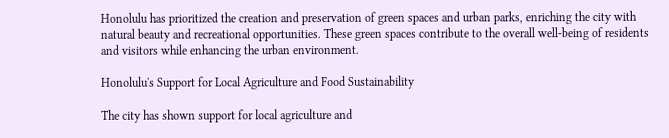Honolulu has prioritized the creation and preservation of green spaces and urban parks, enriching the city with natural beauty and recreational opportunities. These green spaces contribute to the overall well-being of residents and visitors while enhancing the urban environment.

Honolulu's Support for Local Agriculture and Food Sustainability

The city has shown support for local agriculture and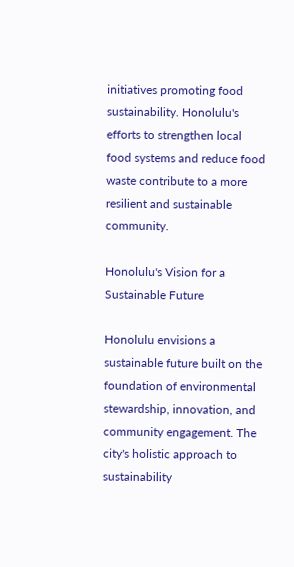initiatives promoting food sustainability. Honolulu's efforts to strengthen local food systems and reduce food waste contribute to a more resilient and sustainable community.

Honolulu's Vision for a Sustainable Future

Honolulu envisions a sustainable future built on the foundation of environmental stewardship, innovation, and community engagement. The city's holistic approach to sustainability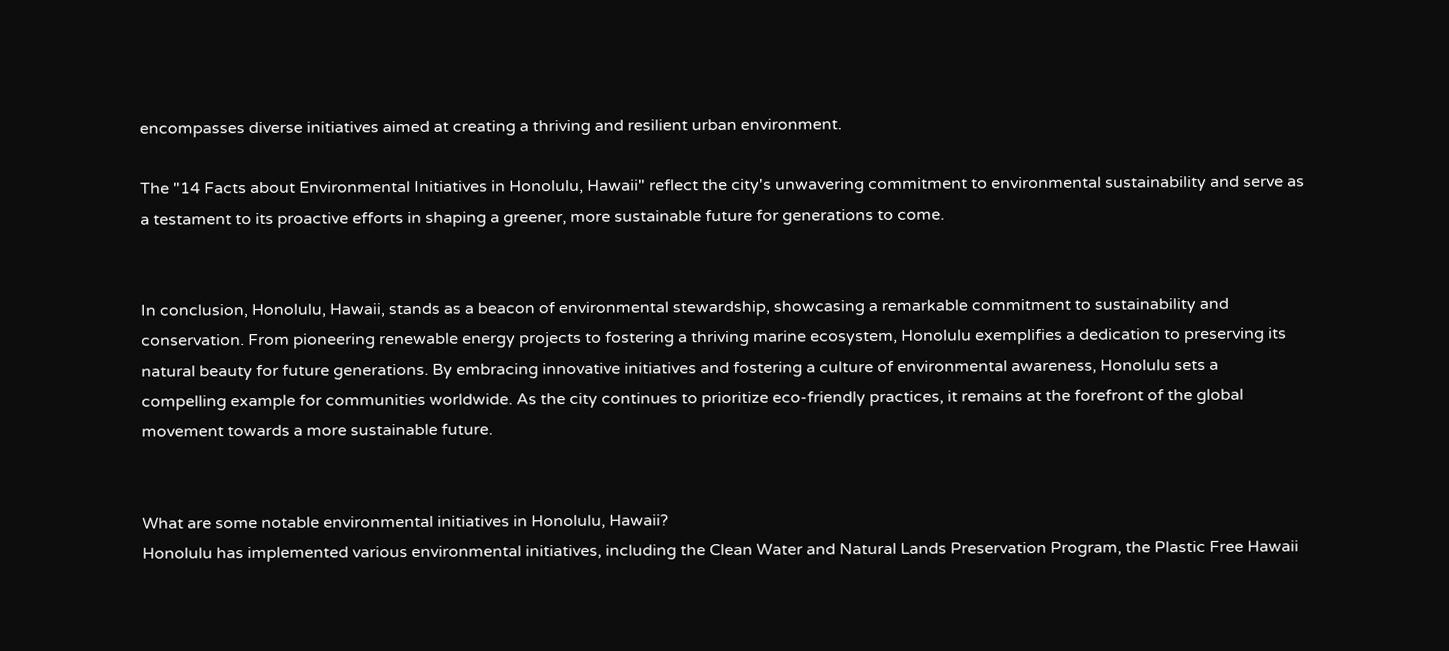encompasses diverse initiatives aimed at creating a thriving and resilient urban environment.

The "14 Facts about Environmental Initiatives in Honolulu, Hawaii" reflect the city's unwavering commitment to environmental sustainability and serve as a testament to its proactive efforts in shaping a greener, more sustainable future for generations to come.


In conclusion, Honolulu, Hawaii, stands as a beacon of environmental stewardship, showcasing a remarkable commitment to sustainability and conservation. From pioneering renewable energy projects to fostering a thriving marine ecosystem, Honolulu exemplifies a dedication to preserving its natural beauty for future generations. By embracing innovative initiatives and fostering a culture of environmental awareness, Honolulu sets a compelling example for communities worldwide. As the city continues to prioritize eco-friendly practices, it remains at the forefront of the global movement towards a more sustainable future.


What are some notable environmental initiatives in Honolulu, Hawaii?
Honolulu has implemented various environmental initiatives, including the Clean Water and Natural Lands Preservation Program, the Plastic Free Hawaii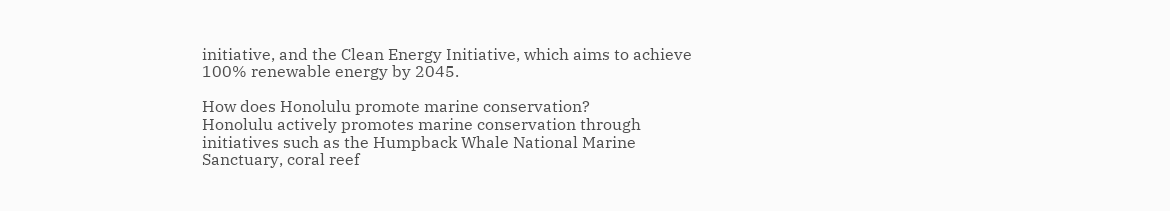initiative, and the Clean Energy Initiative, which aims to achieve 100% renewable energy by 2045.

How does Honolulu promote marine conservation?
Honolulu actively promotes marine conservation through initiatives such as the Humpback Whale National Marine Sanctuary, coral reef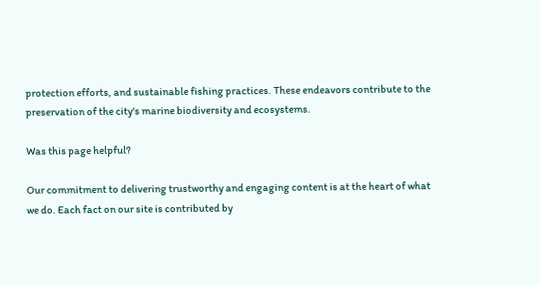protection efforts, and sustainable fishing practices. These endeavors contribute to the preservation of the city's marine biodiversity and ecosystems.

Was this page helpful?

Our commitment to delivering trustworthy and engaging content is at the heart of what we do. Each fact on our site is contributed by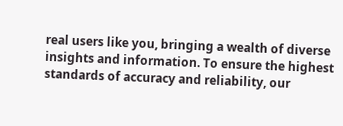real users like you, bringing a wealth of diverse insights and information. To ensure the highest standards of accuracy and reliability, our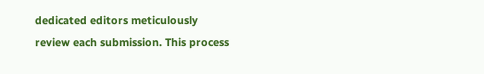dedicated editors meticulously review each submission. This process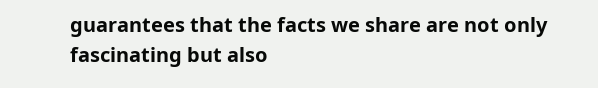guarantees that the facts we share are not only fascinating but also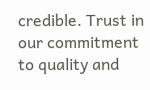credible. Trust in our commitment to quality and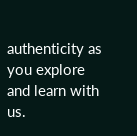authenticity as you explore and learn with us.